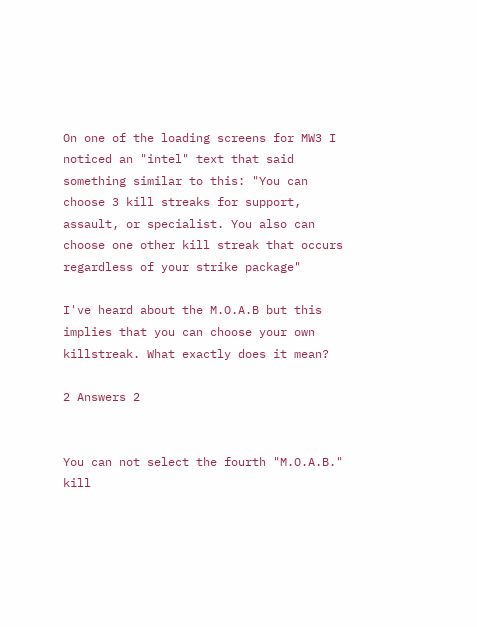On one of the loading screens for MW3 I noticed an "intel" text that said something similar to this: "You can choose 3 kill streaks for support, assault, or specialist. You also can choose one other kill streak that occurs regardless of your strike package"

I've heard about the M.O.A.B but this implies that you can choose your own killstreak. What exactly does it mean?

2 Answers 2


You can not select the fourth "M.O.A.B." kill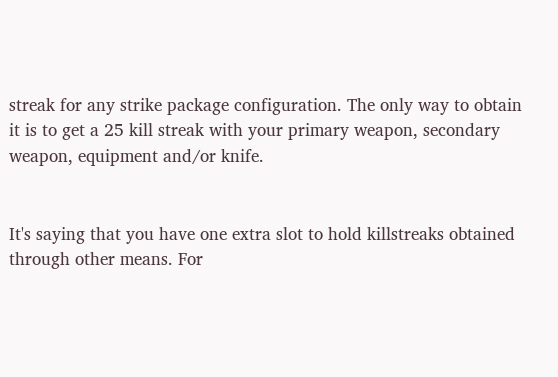streak for any strike package configuration. The only way to obtain it is to get a 25 kill streak with your primary weapon, secondary weapon, equipment and/or knife.


It's saying that you have one extra slot to hold killstreaks obtained through other means. For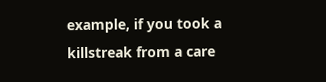example, if you took a killstreak from a care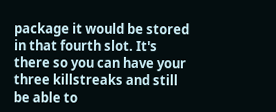package it would be stored in that fourth slot. It's there so you can have your three killstreaks and still be able to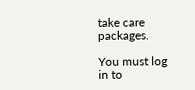take care packages.

You must log in to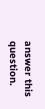answer this question.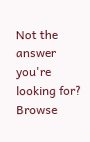Not the answer you're looking for? Browse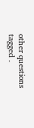other questions tagged .